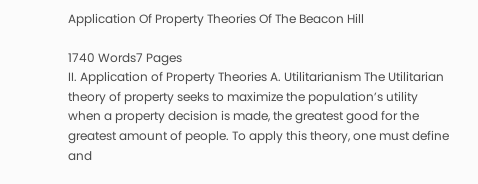Application Of Property Theories Of The Beacon Hill

1740 Words7 Pages
II. Application of Property Theories A. Utilitarianism The Utilitarian theory of property seeks to maximize the population’s utility when a property decision is made, the greatest good for the greatest amount of people. To apply this theory, one must define and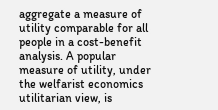aggregate a measure of utility comparable for all people in a cost-benefit analysis. A popular measure of utility, under the welfarist economics utilitarian view, is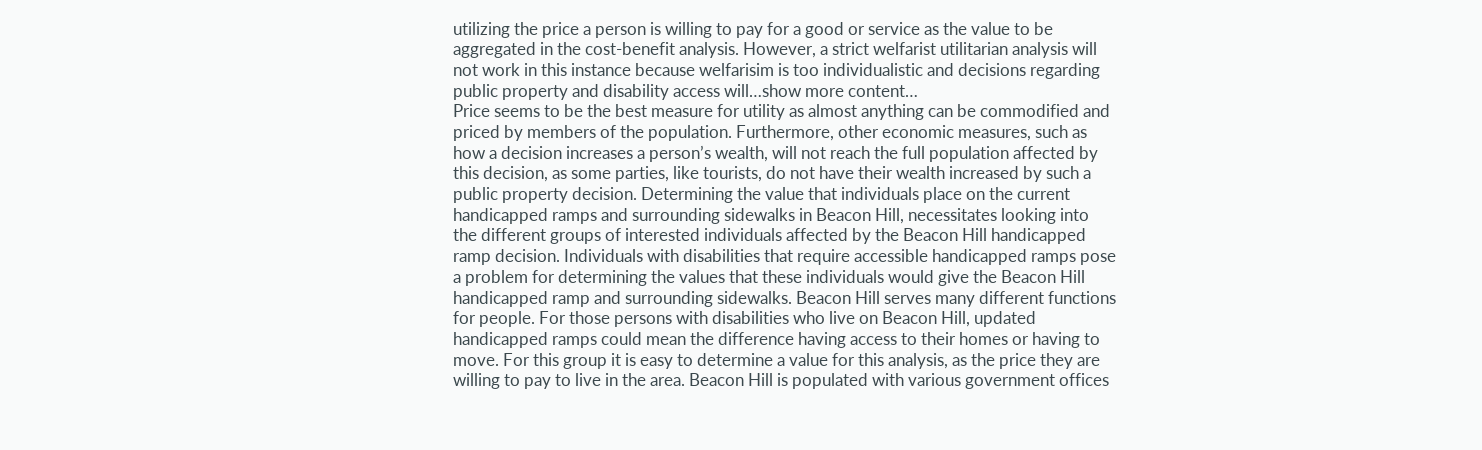utilizing the price a person is willing to pay for a good or service as the value to be aggregated in the cost-benefit analysis. However, a strict welfarist utilitarian analysis will not work in this instance because welfarisim is too individualistic and decisions regarding public property and disability access will…show more content…
Price seems to be the best measure for utility as almost anything can be commodified and priced by members of the population. Furthermore, other economic measures, such as how a decision increases a person’s wealth, will not reach the full population affected by this decision, as some parties, like tourists, do not have their wealth increased by such a public property decision. Determining the value that individuals place on the current handicapped ramps and surrounding sidewalks in Beacon Hill, necessitates looking into the different groups of interested individuals affected by the Beacon Hill handicapped ramp decision. Individuals with disabilities that require accessible handicapped ramps pose a problem for determining the values that these individuals would give the Beacon Hill handicapped ramp and surrounding sidewalks. Beacon Hill serves many different functions for people. For those persons with disabilities who live on Beacon Hill, updated handicapped ramps could mean the difference having access to their homes or having to move. For this group it is easy to determine a value for this analysis, as the price they are willing to pay to live in the area. Beacon Hill is populated with various government offices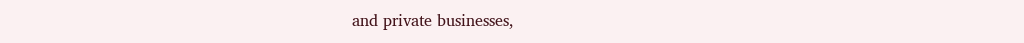and private businesses,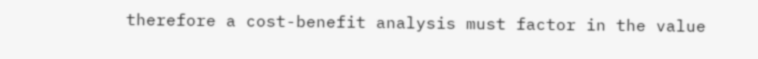therefore a cost-benefit analysis must factor in the value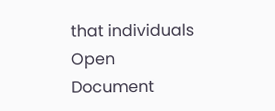that individuals
Open Document